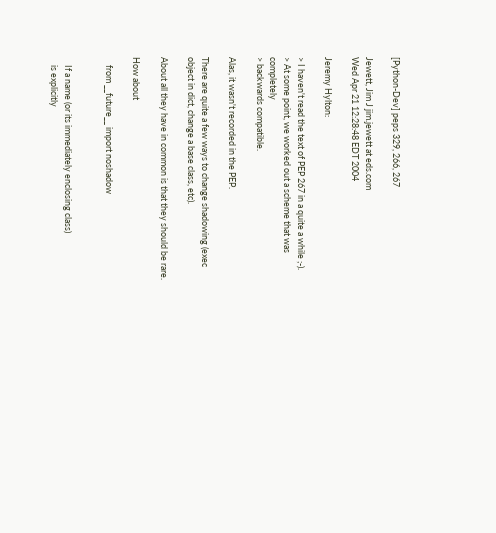[Python-Dev] peps 329, 266, 267

Jewett, Jim J jim.jewett at eds.com
Wed Apr 21 12:28:48 EDT 2004

Jeremy Hylton:

> I haven't read the text of PEP 267 in a quite a while ;-).
> At some point, we worked out a scheme that was completely
> backwards compatible.

Alas, it wasn't recorded in the PEP.

There are quite a few ways to change shadowing (exec
object in dict, change a base class, etc).

About all they have in common is that they should be rare.

How about

    from __future__ import noshadow


    If a name (or its immediately enclosing class)
    is explicitly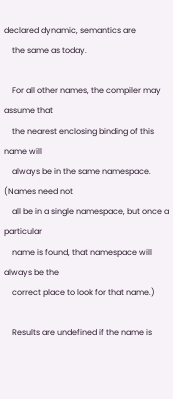declared dynamic, semantics are
    the same as today.

    For all other names, the compiler may assume that
    the nearest enclosing binding of this name will
    always be in the same namespace.  (Names need not
    all be in a single namespace, but once a particular
    name is found, that namespace will always be the
    correct place to look for that name.)

    Results are undefined if the name is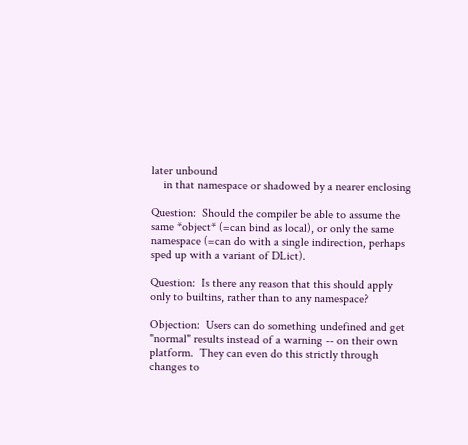later unbound
    in that namespace or shadowed by a nearer enclosing

Question:  Should the compiler be able to assume the
same *object* (=can bind as local), or only the same
namespace (=can do with a single indirection, perhaps
sped up with a variant of DLict).

Question:  Is there any reason that this should apply
only to builtins, rather than to any namespace?

Objection:  Users can do something undefined and get
"normal" results instead of a warning -- on their own
platform.  They can even do this strictly through
changes to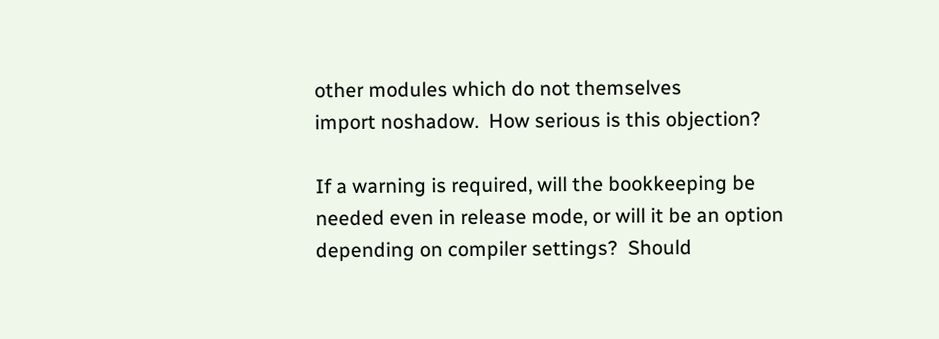other modules which do not themselves
import noshadow.  How serious is this objection?

If a warning is required, will the bookkeeping be
needed even in release mode, or will it be an option
depending on compiler settings?  Should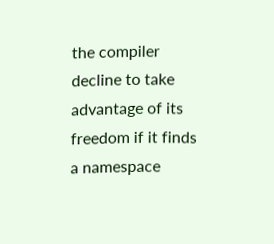the compiler
decline to take advantage of its freedom if it finds
a namespace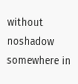without noshadow somewhere in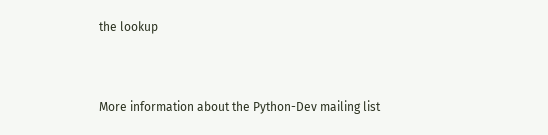the lookup


More information about the Python-Dev mailing list